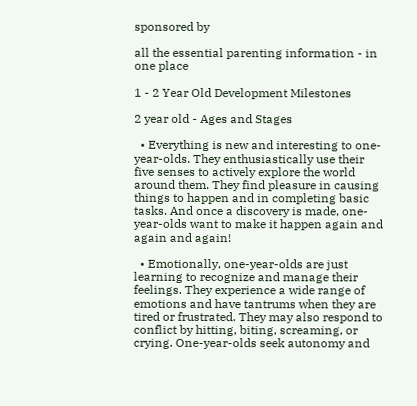sponsored by

all the essential parenting information - in one place

1 - 2 Year Old Development Milestones

2 year old - Ages and Stages

  • Everything is new and interesting to one-year-olds. They enthusiastically use their five senses to actively explore the world around them. They find pleasure in causing things to happen and in completing basic tasks. And once a discovery is made, one-year-olds want to make it happen again and again and again!

  • Emotionally, one-year-olds are just learning to recognize and manage their feelings. They experience a wide range of emotions and have tantrums when they are tired or frustrated. They may also respond to conflict by hitting, biting, screaming, or crying. One-year-olds seek autonomy and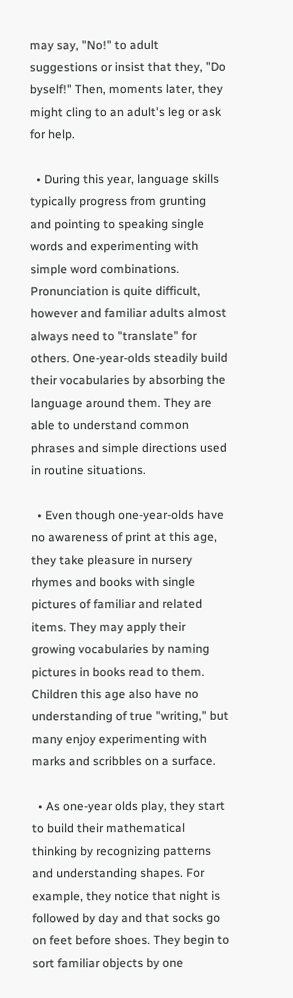may say, "No!" to adult suggestions or insist that they, "Do byself!" Then, moments later, they might cling to an adult's leg or ask for help.

  • During this year, language skills typically progress from grunting and pointing to speaking single words and experimenting with simple word combinations. Pronunciation is quite difficult, however and familiar adults almost always need to "translate" for others. One-year-olds steadily build their vocabularies by absorbing the language around them. They are able to understand common phrases and simple directions used in routine situations.

  • Even though one-year-olds have no awareness of print at this age, they take pleasure in nursery rhymes and books with single pictures of familiar and related items. They may apply their growing vocabularies by naming pictures in books read to them. Children this age also have no understanding of true "writing," but many enjoy experimenting with marks and scribbles on a surface.

  • As one-year olds play, they start to build their mathematical thinking by recognizing patterns and understanding shapes. For example, they notice that night is followed by day and that socks go on feet before shoes. They begin to sort familiar objects by one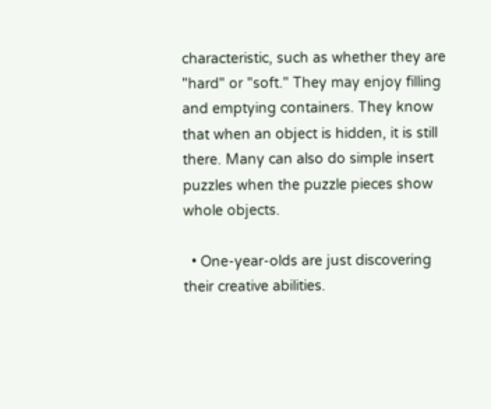characteristic, such as whether they are "hard" or "soft." They may enjoy filling and emptying containers. They know that when an object is hidden, it is still there. Many can also do simple insert puzzles when the puzzle pieces show whole objects.

  • One-year-olds are just discovering their creative abilities.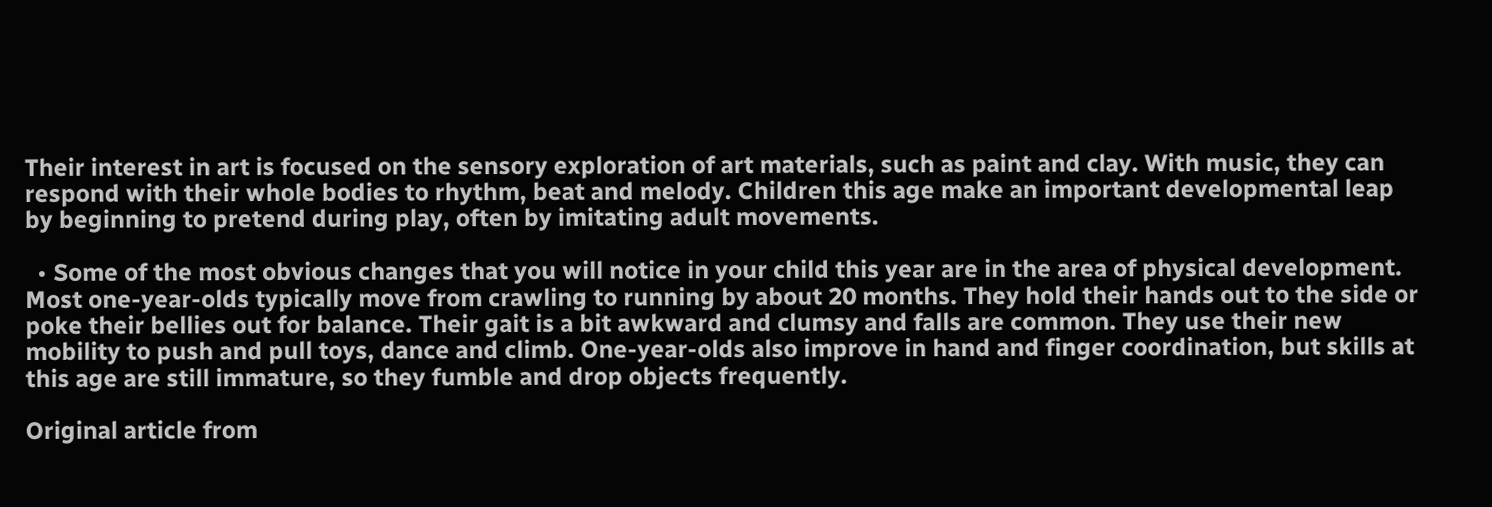Their interest in art is focused on the sensory exploration of art materials, such as paint and clay. With music, they can respond with their whole bodies to rhythm, beat and melody. Children this age make an important developmental leap by beginning to pretend during play, often by imitating adult movements.

  • Some of the most obvious changes that you will notice in your child this year are in the area of physical development. Most one-year-olds typically move from crawling to running by about 20 months. They hold their hands out to the side or poke their bellies out for balance. Their gait is a bit awkward and clumsy and falls are common. They use their new mobility to push and pull toys, dance and climb. One-year-olds also improve in hand and finger coordination, but skills at this age are still immature, so they fumble and drop objects frequently.

Original article from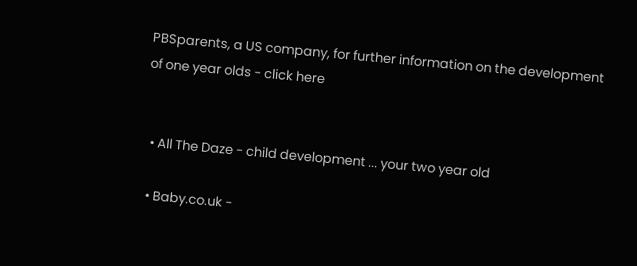PBSparents, a US company, for further information on the development of one year olds - click here


  • All The Daze - child development ... your two year old

  • Baby.co.uk -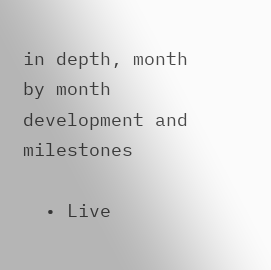in depth, month by month development and milestones

  • Live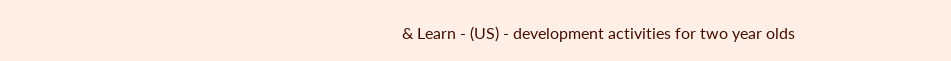& Learn - (US) - development activities for two year olds